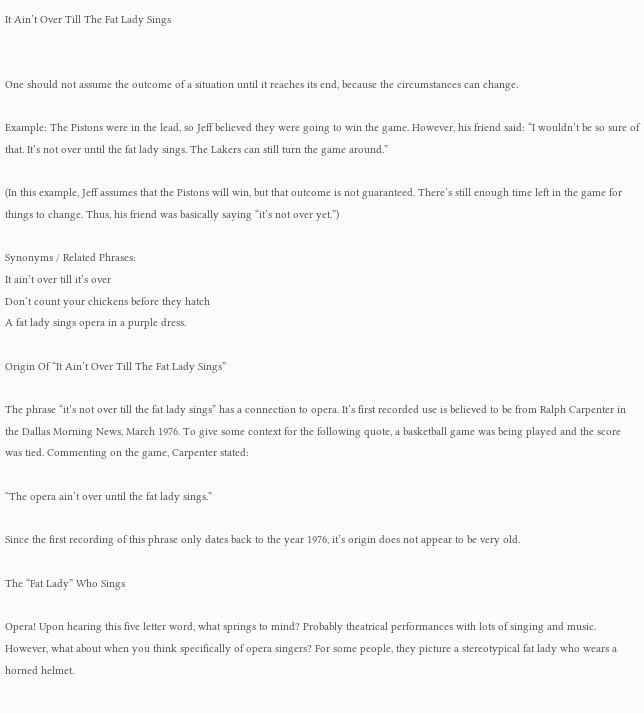It Ain’t Over Till The Fat Lady Sings


One should not assume the outcome of a situation until it reaches its end, because the circumstances can change.

Example: The Pistons were in the lead, so Jeff believed they were going to win the game. However, his friend said: “I wouldn’t be so sure of that. It’s not over until the fat lady sings. The Lakers can still turn the game around.”

(In this example, Jeff assumes that the Pistons will win, but that outcome is not guaranteed. There’s still enough time left in the game for things to change. Thus, his friend was basically saying “it’s not over yet.”)

Synonyms / Related Phrases:
It ain’t over till it’s over
Don’t count your chickens before they hatch
A fat lady sings opera in a purple dress.

Origin Of “It Ain’t Over Till The Fat Lady Sings”

The phrase “it’s not over till the fat lady sings” has a connection to opera. It’s first recorded use is believed to be from Ralph Carpenter in the Dallas Morning News, March 1976. To give some context for the following quote, a basketball game was being played and the score was tied. Commenting on the game, Carpenter stated:

“The opera ain’t over until the fat lady sings.”

Since the first recording of this phrase only dates back to the year 1976, it’s origin does not appear to be very old.

The “Fat Lady” Who Sings

Opera! Upon hearing this five letter word, what springs to mind? Probably theatrical performances with lots of singing and music. However, what about when you think specifically of opera singers? For some people, they picture a stereotypical fat lady who wears a horned helmet.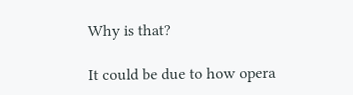Why is that?

It could be due to how opera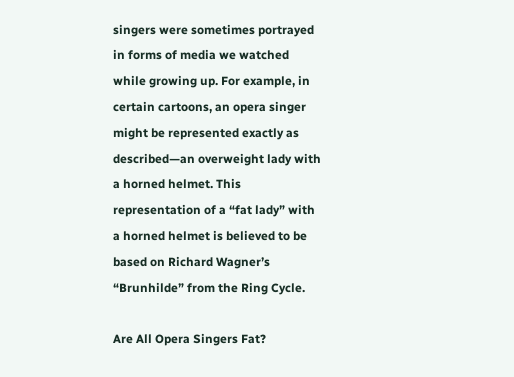singers were sometimes portrayed in forms of media we watched while growing up. For example, in certain cartoons, an opera singer might be represented exactly as described—an overweight lady with a horned helmet. This representation of a “fat lady” with a horned helmet is believed to be based on Richard Wagner’s “Brunhilde” from the Ring Cycle.

Are All Opera Singers Fat?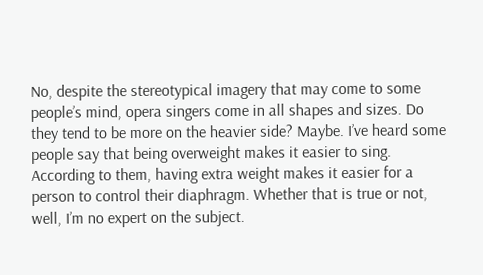No, despite the stereotypical imagery that may come to some people’s mind, opera singers come in all shapes and sizes. Do they tend to be more on the heavier side? Maybe. I’ve heard some people say that being overweight makes it easier to sing. According to them, having extra weight makes it easier for a person to control their diaphragm. Whether that is true or not, well, I’m no expert on the subject.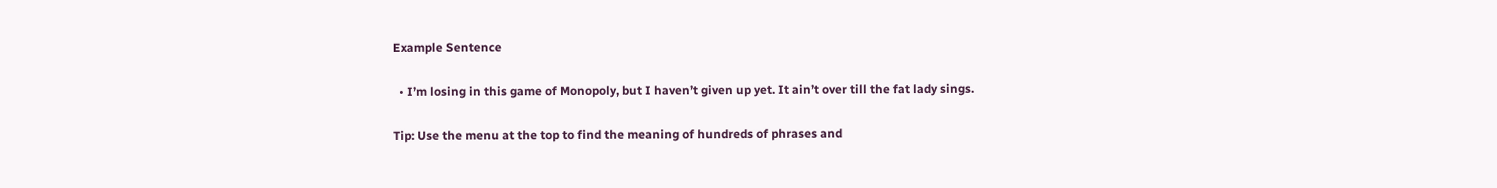Example Sentence

  • I’m losing in this game of Monopoly, but I haven’t given up yet. It ain’t over till the fat lady sings.

Tip: Use the menu at the top to find the meaning of hundreds of phrases and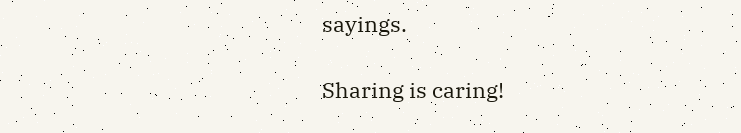sayings.

Sharing is caring!